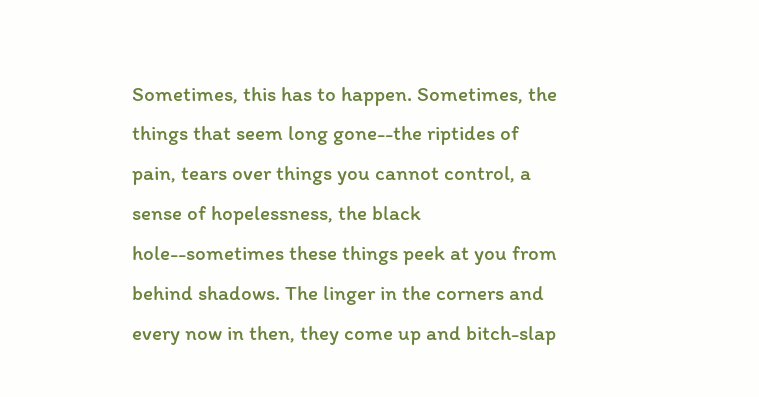Sometimes, this has to happen. Sometimes, the things that seem long gone--the riptides of pain, tears over things you cannot control, a sense of hopelessness, the black hole--sometimes these things peek at you from behind shadows. The linger in the corners and every now in then, they come up and bitch-slap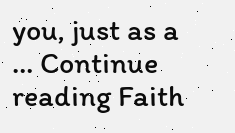you, just as a … Continue reading Faith